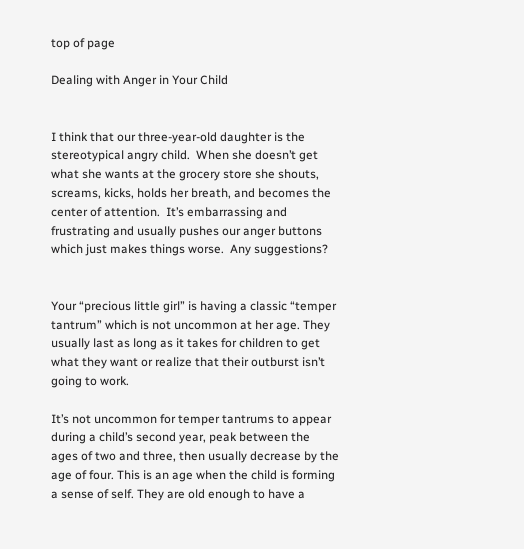top of page

Dealing with Anger in Your Child


I think that our three-year-old daughter is the stereotypical angry child.  When she doesn’t get what she wants at the grocery store she shouts, screams, kicks, holds her breath, and becomes the center of attention.  It’s embarrassing and frustrating and usually pushes our anger buttons which just makes things worse.  Any suggestions?


Your “precious little girl” is having a classic “temper tantrum” which is not uncommon at her age. They usually last as long as it takes for children to get what they want or realize that their outburst isn’t going to work.

It’s not uncommon for temper tantrums to appear during a child’s second year, peak between the ages of two and three, then usually decrease by the age of four. This is an age when the child is forming a sense of self. They are old enough to have a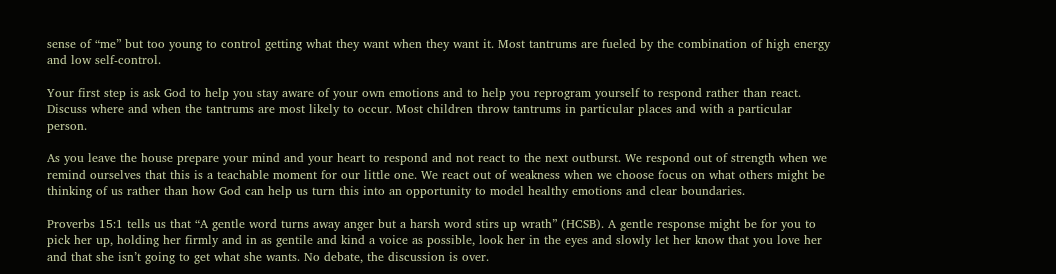sense of “me” but too young to control getting what they want when they want it. Most tantrums are fueled by the combination of high energy and low self-control.

Your first step is ask God to help you stay aware of your own emotions and to help you reprogram yourself to respond rather than react. Discuss where and when the tantrums are most likely to occur. Most children throw tantrums in particular places and with a particular person.

As you leave the house prepare your mind and your heart to respond and not react to the next outburst. We respond out of strength when we remind ourselves that this is a teachable moment for our little one. We react out of weakness when we choose focus on what others might be thinking of us rather than how God can help us turn this into an opportunity to model healthy emotions and clear boundaries.

Proverbs 15:1 tells us that “A gentle word turns away anger but a harsh word stirs up wrath” (HCSB). A gentle response might be for you to pick her up, holding her firmly and in as gentile and kind a voice as possible, look her in the eyes and slowly let her know that you love her and that she isn’t going to get what she wants. No debate, the discussion is over.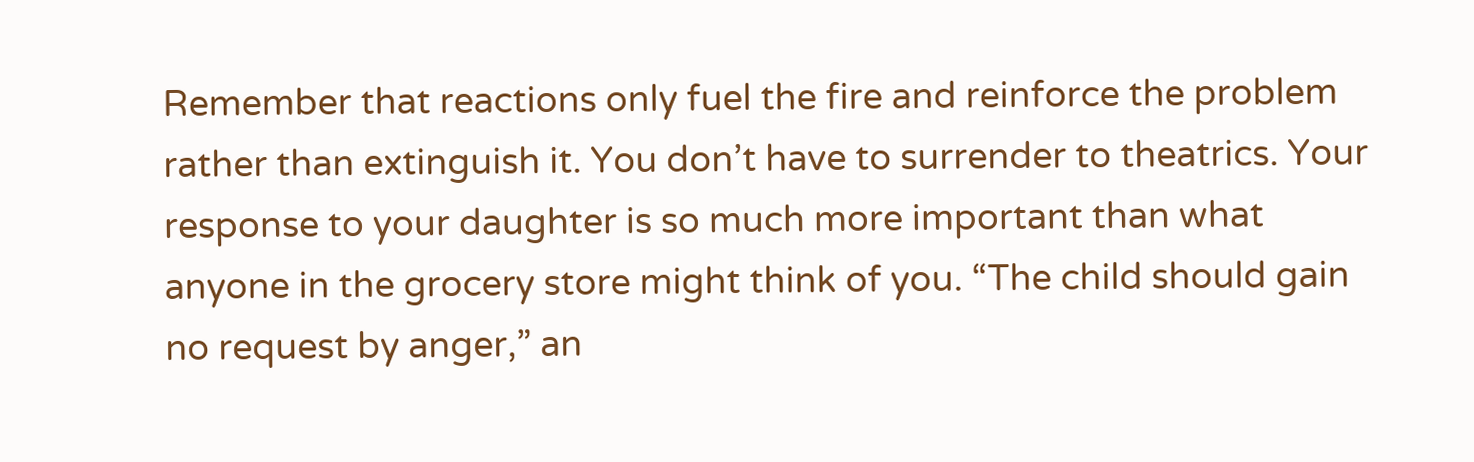Remember that reactions only fuel the fire and reinforce the problem rather than extinguish it. You don’t have to surrender to theatrics. Your response to your daughter is so much more important than what anyone in the grocery store might think of you. “The child should gain no request by anger,” an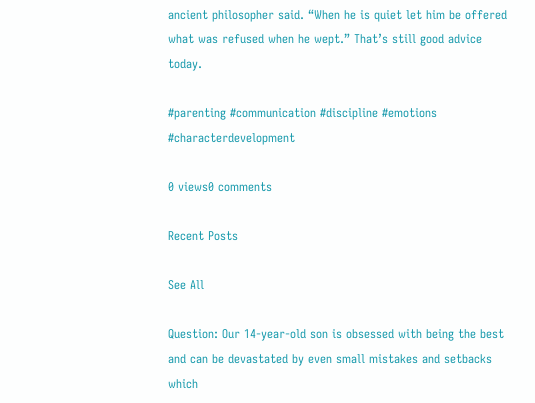ancient philosopher said. “When he is quiet let him be offered what was refused when he wept.” That’s still good advice today.

#parenting #communication #discipline #emotions #characterdevelopment

0 views0 comments

Recent Posts

See All

Question: Our 14-year-old son is obsessed with being the best and can be devastated by even small mistakes and setbacks which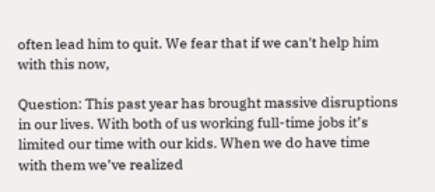often lead him to quit. We fear that if we can't help him with this now,

Question: This past year has brought massive disruptions in our lives. With both of us working full-time jobs it’s limited our time with our kids. When we do have time with them we’ve realized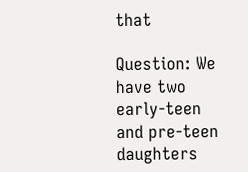that

Question: We have two early-teen and pre-teen daughters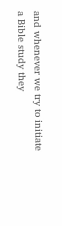and whenever we try to initiate a Bible study they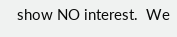show NO interest.  We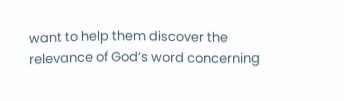want to help them discover the relevance of God’s word concerning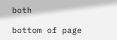both

bottom of page